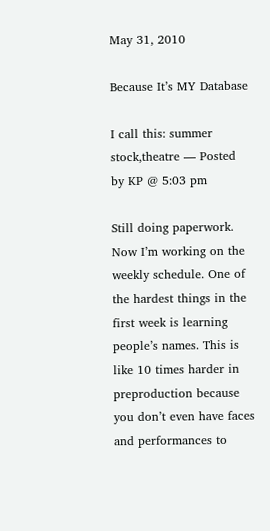May 31, 2010

Because It’s MY Database

I call this: summer stock,theatre — Posted by KP @ 5:03 pm

Still doing paperwork. Now I’m working on the weekly schedule. One of the hardest things in the first week is learning people’s names. This is like 10 times harder in preproduction because you don’t even have faces and performances to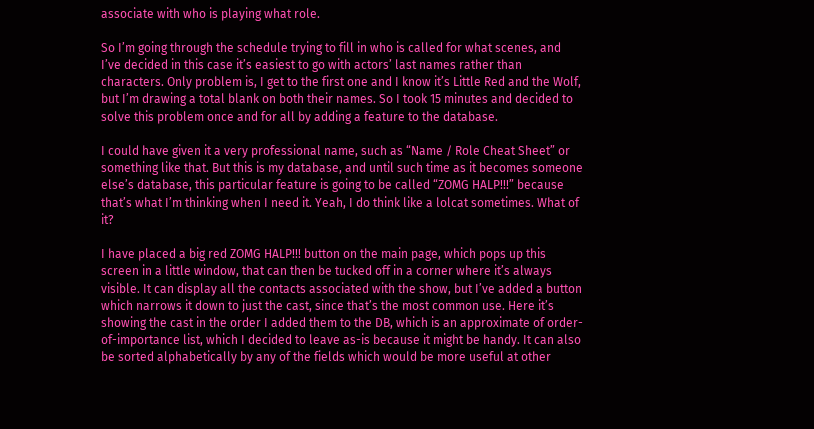associate with who is playing what role.

So I’m going through the schedule trying to fill in who is called for what scenes, and I’ve decided in this case it’s easiest to go with actors’ last names rather than characters. Only problem is, I get to the first one and I know it’s Little Red and the Wolf, but I’m drawing a total blank on both their names. So I took 15 minutes and decided to solve this problem once and for all by adding a feature to the database.

I could have given it a very professional name, such as “Name / Role Cheat Sheet” or something like that. But this is my database, and until such time as it becomes someone else’s database, this particular feature is going to be called “ZOMG HALP!!!” because that’s what I’m thinking when I need it. Yeah, I do think like a lolcat sometimes. What of it?

I have placed a big red ZOMG HALP!!! button on the main page, which pops up this screen in a little window, that can then be tucked off in a corner where it’s always visible. It can display all the contacts associated with the show, but I’ve added a button which narrows it down to just the cast, since that’s the most common use. Here it’s showing the cast in the order I added them to the DB, which is an approximate of order-of-importance list, which I decided to leave as-is because it might be handy. It can also be sorted alphabetically by any of the fields which would be more useful at other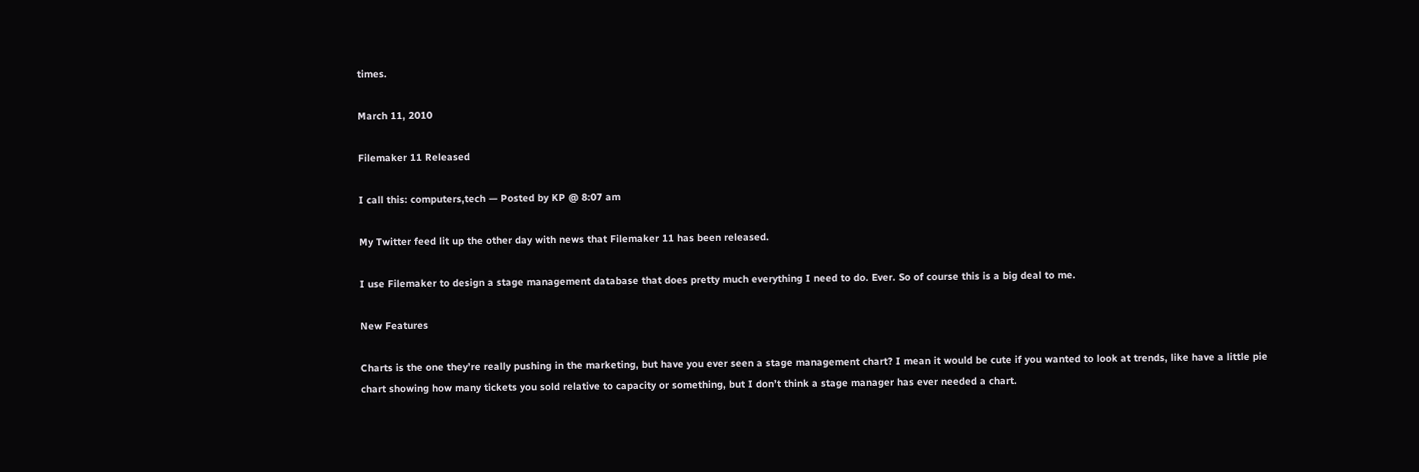times.

March 11, 2010

Filemaker 11 Released

I call this: computers,tech — Posted by KP @ 8:07 am

My Twitter feed lit up the other day with news that Filemaker 11 has been released.

I use Filemaker to design a stage management database that does pretty much everything I need to do. Ever. So of course this is a big deal to me.

New Features

Charts is the one they’re really pushing in the marketing, but have you ever seen a stage management chart? I mean it would be cute if you wanted to look at trends, like have a little pie chart showing how many tickets you sold relative to capacity or something, but I don’t think a stage manager has ever needed a chart.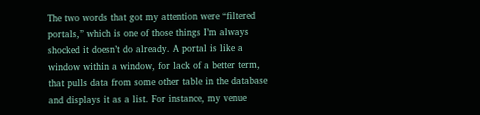The two words that got my attention were “filtered portals,” which is one of those things I’m always shocked it doesn’t do already. A portal is like a window within a window, for lack of a better term, that pulls data from some other table in the database and displays it as a list. For instance, my venue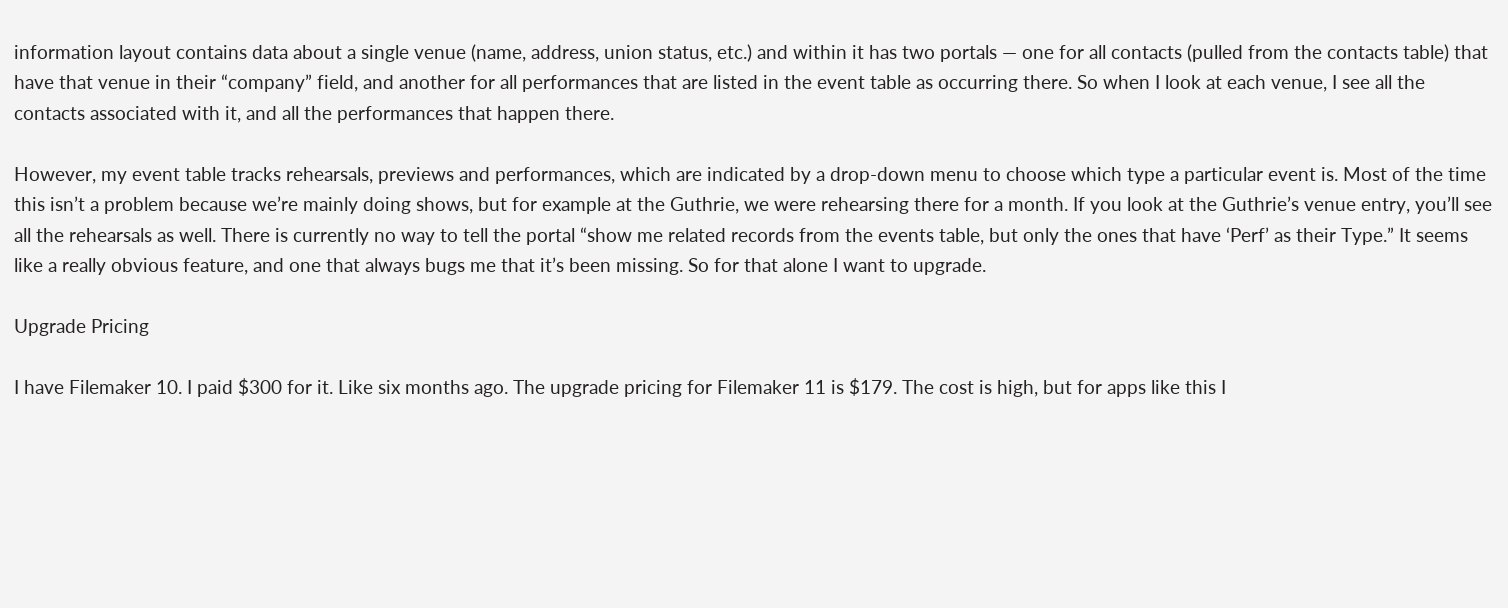information layout contains data about a single venue (name, address, union status, etc.) and within it has two portals — one for all contacts (pulled from the contacts table) that have that venue in their “company” field, and another for all performances that are listed in the event table as occurring there. So when I look at each venue, I see all the contacts associated with it, and all the performances that happen there.

However, my event table tracks rehearsals, previews and performances, which are indicated by a drop-down menu to choose which type a particular event is. Most of the time this isn’t a problem because we’re mainly doing shows, but for example at the Guthrie, we were rehearsing there for a month. If you look at the Guthrie’s venue entry, you’ll see all the rehearsals as well. There is currently no way to tell the portal “show me related records from the events table, but only the ones that have ‘Perf’ as their Type.” It seems like a really obvious feature, and one that always bugs me that it’s been missing. So for that alone I want to upgrade.

Upgrade Pricing

I have Filemaker 10. I paid $300 for it. Like six months ago. The upgrade pricing for Filemaker 11 is $179. The cost is high, but for apps like this I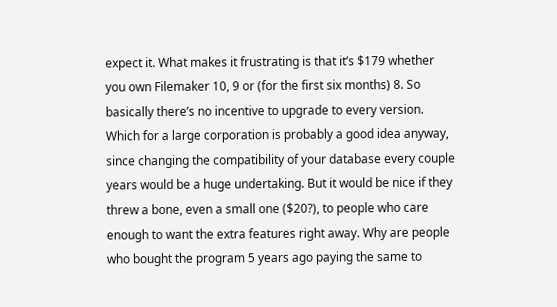expect it. What makes it frustrating is that it’s $179 whether you own Filemaker 10, 9 or (for the first six months) 8. So basically there’s no incentive to upgrade to every version. Which for a large corporation is probably a good idea anyway, since changing the compatibility of your database every couple years would be a huge undertaking. But it would be nice if they threw a bone, even a small one ($20?), to people who care enough to want the extra features right away. Why are people who bought the program 5 years ago paying the same to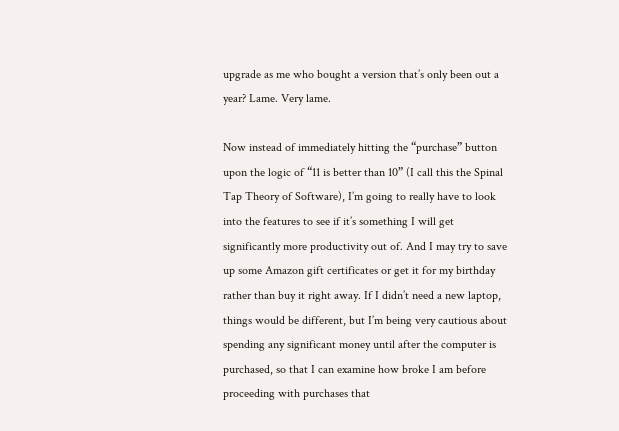upgrade as me who bought a version that’s only been out a year? Lame. Very lame.

Now instead of immediately hitting the “purchase” button upon the logic of “11 is better than 10” (I call this the Spinal Tap Theory of Software), I’m going to really have to look into the features to see if it’s something I will get significantly more productivity out of. And I may try to save up some Amazon gift certificates or get it for my birthday rather than buy it right away. If I didn’t need a new laptop, things would be different, but I’m being very cautious about spending any significant money until after the computer is purchased, so that I can examine how broke I am before proceeding with purchases that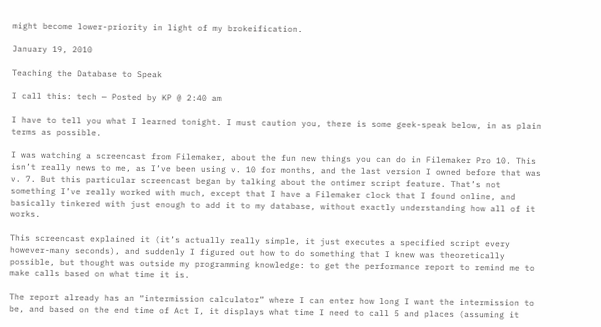might become lower-priority in light of my brokeification.

January 19, 2010

Teaching the Database to Speak

I call this: tech — Posted by KP @ 2:40 am

I have to tell you what I learned tonight. I must caution you, there is some geek-speak below, in as plain terms as possible.

I was watching a screencast from Filemaker, about the fun new things you can do in Filemaker Pro 10. This isn’t really news to me, as I’ve been using v. 10 for months, and the last version I owned before that was v. 7. But this particular screencast began by talking about the ontimer script feature. That’s not something I’ve really worked with much, except that I have a Filemaker clock that I found online, and basically tinkered with just enough to add it to my database, without exactly understanding how all of it works.

This screencast explained it (it’s actually really simple, it just executes a specified script every however-many seconds), and suddenly I figured out how to do something that I knew was theoretically possible, but thought was outside my programming knowledge: to get the performance report to remind me to make calls based on what time it is.

The report already has an “intermission calculator” where I can enter how long I want the intermission to be, and based on the end time of Act I, it displays what time I need to call 5 and places (assuming it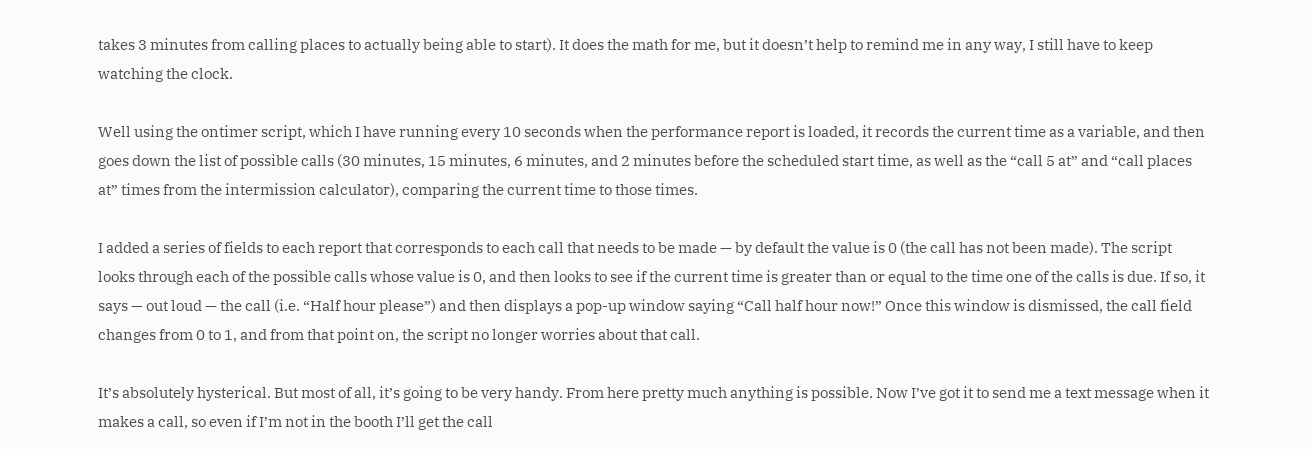takes 3 minutes from calling places to actually being able to start). It does the math for me, but it doesn’t help to remind me in any way, I still have to keep watching the clock.

Well using the ontimer script, which I have running every 10 seconds when the performance report is loaded, it records the current time as a variable, and then goes down the list of possible calls (30 minutes, 15 minutes, 6 minutes, and 2 minutes before the scheduled start time, as well as the “call 5 at” and “call places at” times from the intermission calculator), comparing the current time to those times.

I added a series of fields to each report that corresponds to each call that needs to be made — by default the value is 0 (the call has not been made). The script looks through each of the possible calls whose value is 0, and then looks to see if the current time is greater than or equal to the time one of the calls is due. If so, it says — out loud — the call (i.e. “Half hour please”) and then displays a pop-up window saying “Call half hour now!” Once this window is dismissed, the call field changes from 0 to 1, and from that point on, the script no longer worries about that call.

It’s absolutely hysterical. But most of all, it’s going to be very handy. From here pretty much anything is possible. Now I’ve got it to send me a text message when it makes a call, so even if I’m not in the booth I’ll get the call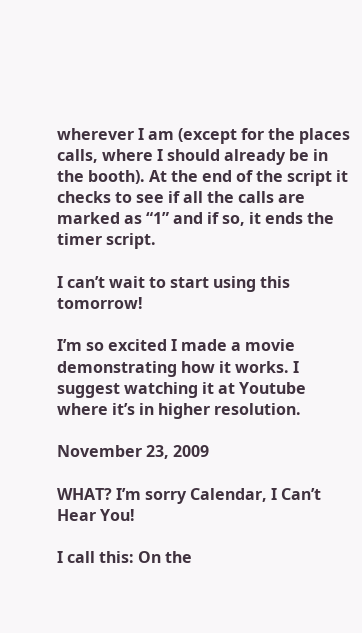wherever I am (except for the places calls, where I should already be in the booth). At the end of the script it checks to see if all the calls are marked as “1” and if so, it ends the timer script.

I can’t wait to start using this tomorrow!

I’m so excited I made a movie demonstrating how it works. I suggest watching it at Youtube where it’s in higher resolution.

November 23, 2009

WHAT? I’m sorry Calendar, I Can’t Hear You!

I call this: On the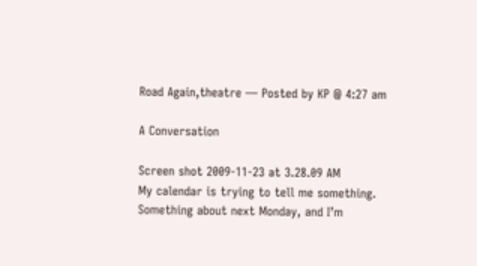Road Again,theatre — Posted by KP @ 4:27 am

A Conversation

Screen shot 2009-11-23 at 3.28.09 AM
My calendar is trying to tell me something. Something about next Monday, and I’m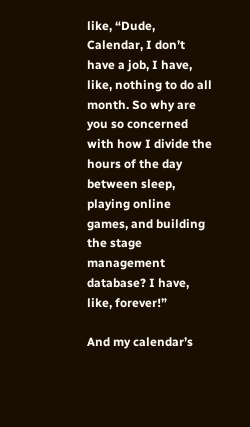like, “Dude, Calendar, I don’t have a job, I have, like, nothing to do all month. So why are you so concerned with how I divide the hours of the day between sleep, playing online games, and building the stage management database? I have, like, forever!”

And my calendar’s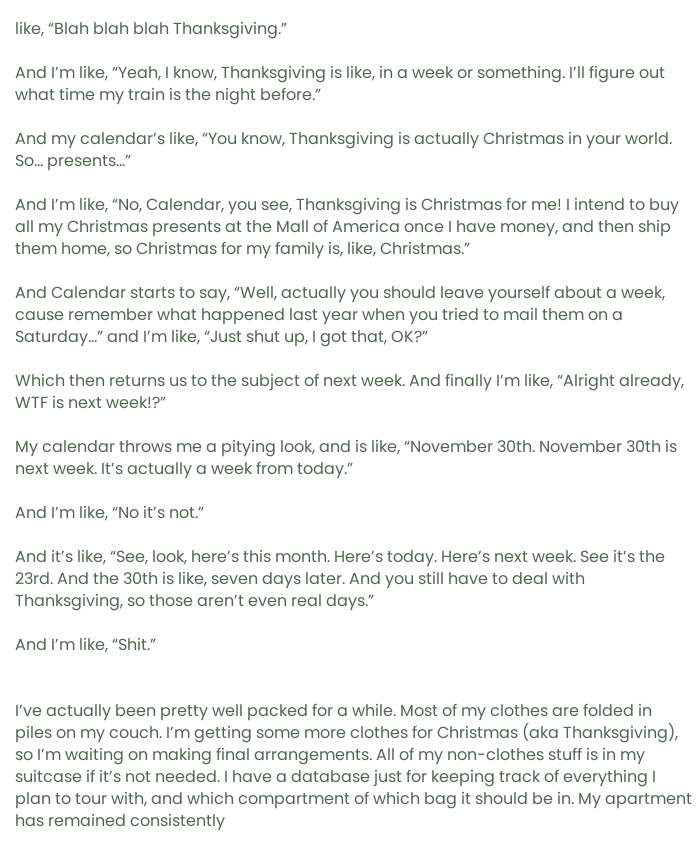like, “Blah blah blah Thanksgiving.”

And I’m like, “Yeah, I know, Thanksgiving is like, in a week or something. I’ll figure out what time my train is the night before.”

And my calendar’s like, “You know, Thanksgiving is actually Christmas in your world. So… presents…”

And I’m like, “No, Calendar, you see, Thanksgiving is Christmas for me! I intend to buy all my Christmas presents at the Mall of America once I have money, and then ship them home, so Christmas for my family is, like, Christmas.”

And Calendar starts to say, “Well, actually you should leave yourself about a week, cause remember what happened last year when you tried to mail them on a Saturday…” and I’m like, “Just shut up, I got that, OK?”

Which then returns us to the subject of next week. And finally I’m like, “Alright already, WTF is next week!?”

My calendar throws me a pitying look, and is like, “November 30th. November 30th is next week. It’s actually a week from today.”

And I’m like, “No it’s not.”

And it’s like, “See, look, here’s this month. Here’s today. Here’s next week. See it’s the 23rd. And the 30th is like, seven days later. And you still have to deal with Thanksgiving, so those aren’t even real days.”

And I’m like, “Shit.”


I’ve actually been pretty well packed for a while. Most of my clothes are folded in piles on my couch. I’m getting some more clothes for Christmas (aka Thanksgiving), so I’m waiting on making final arrangements. All of my non-clothes stuff is in my suitcase if it’s not needed. I have a database just for keeping track of everything I plan to tour with, and which compartment of which bag it should be in. My apartment has remained consistently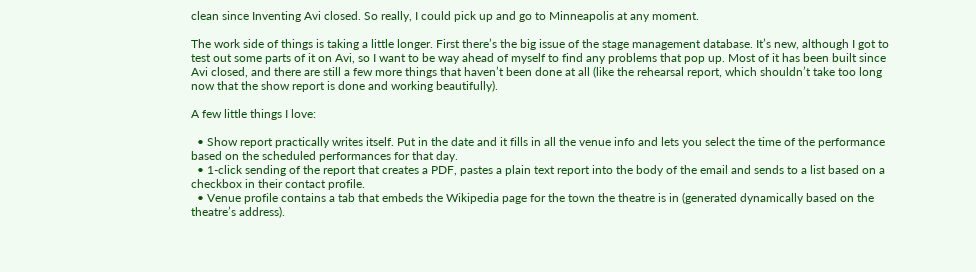clean since Inventing Avi closed. So really, I could pick up and go to Minneapolis at any moment.

The work side of things is taking a little longer. First there’s the big issue of the stage management database. It’s new, although I got to test out some parts of it on Avi, so I want to be way ahead of myself to find any problems that pop up. Most of it has been built since Avi closed, and there are still a few more things that haven’t been done at all (like the rehearsal report, which shouldn’t take too long now that the show report is done and working beautifully).

A few little things I love:

  • Show report practically writes itself. Put in the date and it fills in all the venue info and lets you select the time of the performance based on the scheduled performances for that day.
  • 1-click sending of the report that creates a PDF, pastes a plain text report into the body of the email and sends to a list based on a checkbox in their contact profile.
  • Venue profile contains a tab that embeds the Wikipedia page for the town the theatre is in (generated dynamically based on the theatre’s address).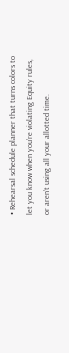• Rehearsal schedule planner that turns colors to let you know when you’re violating Equity rules, or aren’t using all your allotted time.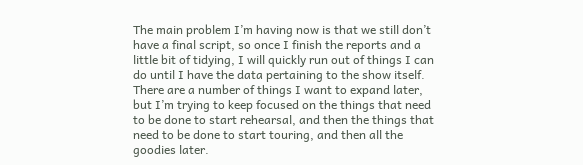The main problem I’m having now is that we still don’t have a final script, so once I finish the reports and a little bit of tidying, I will quickly run out of things I can do until I have the data pertaining to the show itself. There are a number of things I want to expand later, but I’m trying to keep focused on the things that need to be done to start rehearsal, and then the things that need to be done to start touring, and then all the goodies later.